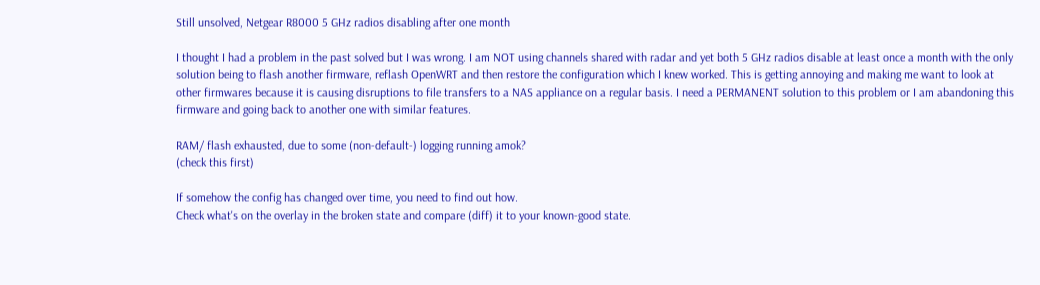Still unsolved, Netgear R8000 5 GHz radios disabling after one month

I thought I had a problem in the past solved but I was wrong. I am NOT using channels shared with radar and yet both 5 GHz radios disable at least once a month with the only solution being to flash another firmware, reflash OpenWRT and then restore the configuration which I knew worked. This is getting annoying and making me want to look at other firmwares because it is causing disruptions to file transfers to a NAS appliance on a regular basis. I need a PERMANENT solution to this problem or I am abandoning this firmware and going back to another one with similar features.

RAM/ flash exhausted, due to some (non-default-) logging running amok?
(check this first)

If somehow the config has changed over time, you need to find out how.
Check what's on the overlay in the broken state and compare (diff) it to your known-good state.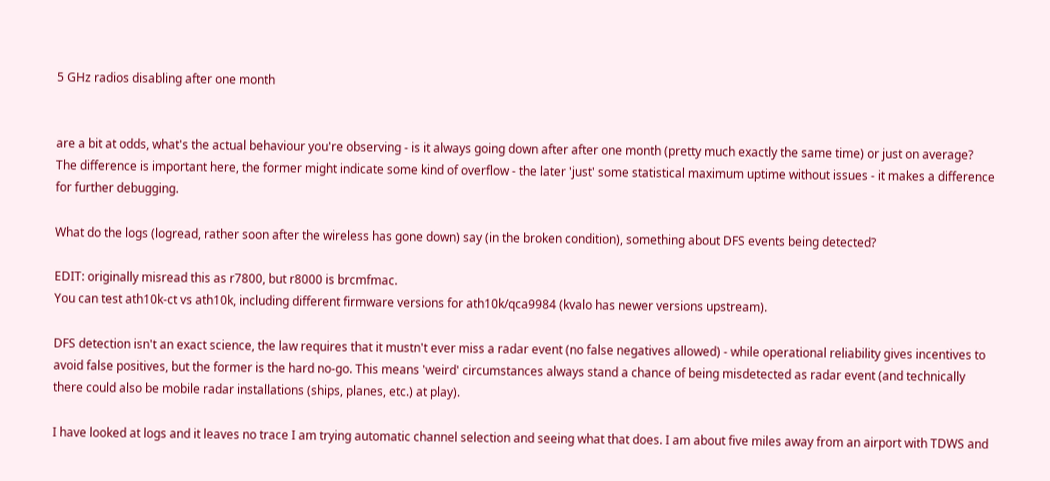5 GHz radios disabling after one month


are a bit at odds, what's the actual behaviour you're observing - is it always going down after after one month (pretty much exactly the same time) or just on average?
The difference is important here, the former might indicate some kind of overflow - the later 'just' some statistical maximum uptime without issues - it makes a difference for further debugging.

What do the logs (logread, rather soon after the wireless has gone down) say (in the broken condition), something about DFS events being detected?

EDIT: originally misread this as r7800, but r8000 is brcmfmac.
You can test ath10k-ct vs ath10k, including different firmware versions for ath10k/qca9984 (kvalo has newer versions upstream).

DFS detection isn't an exact science, the law requires that it mustn't ever miss a radar event (no false negatives allowed) - while operational reliability gives incentives to avoid false positives, but the former is the hard no-go. This means 'weird' circumstances always stand a chance of being misdetected as radar event (and technically there could also be mobile radar installations (ships, planes, etc.) at play).

I have looked at logs and it leaves no trace I am trying automatic channel selection and seeing what that does. I am about five miles away from an airport with TDWS and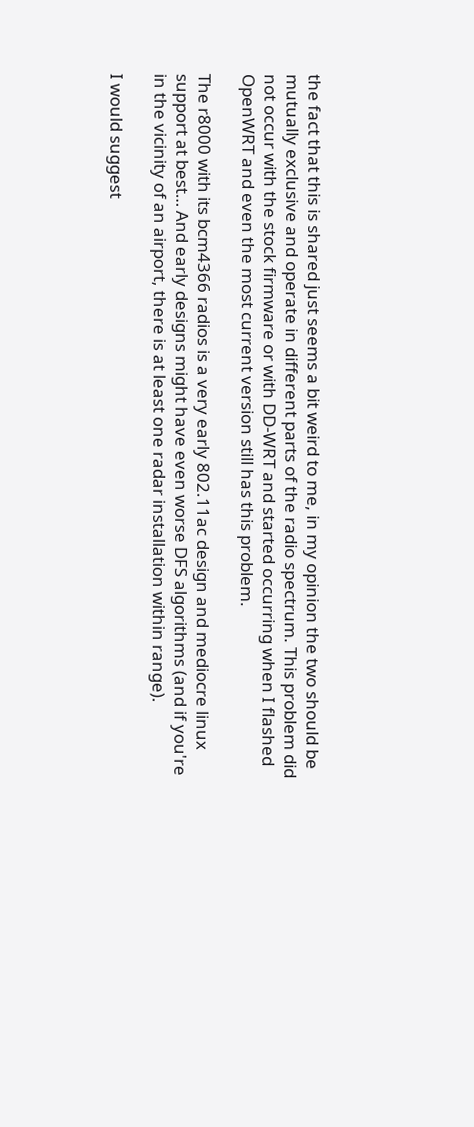the fact that this is shared just seems a bit weird to me, in my opinion the two should be mutually exclusive and operate in different parts of the radio spectrum. This problem did not occur with the stock firmware or with DD-WRT and started occurring when I flashed OpenWRT and even the most current version still has this problem.

The r8000 with its bcm4366 radios is a very early 802.11ac design and mediocre linux support at best… And early designs might have even worse DFS algorithms (and if you're in the vicinity of an airport, there is at least one radar installation within range).

I would suggest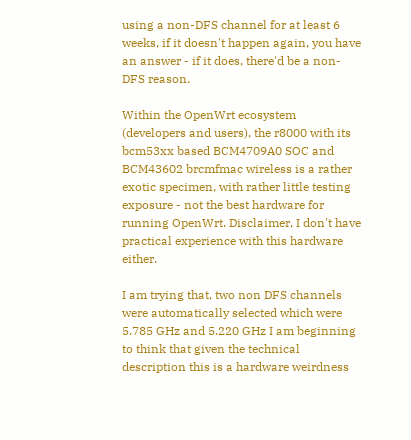using a non-DFS channel for at least 6 weeks, if it doesn't happen again, you have an answer - if it does, there'd be a non-DFS reason.

Within the OpenWrt ecosystem (developers and users), the r8000 with its bcm53xx based BCM4709A0 SOC and BCM43602 brcmfmac wireless is a rather exotic specimen, with rather little testing exposure - not the best hardware for running OpenWrt. Disclaimer, I don't have practical experience with this hardware either.

I am trying that, two non DFS channels were automatically selected which were 5.785 GHz and 5.220 GHz I am beginning to think that given the technical description this is a hardware weirdness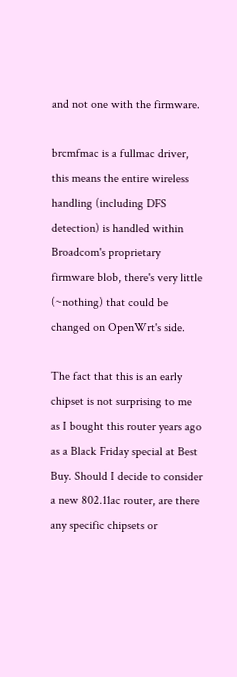and not one with the firmware.

brcmfmac is a fullmac driver, this means the entire wireless handling (including DFS detection) is handled within Broadcom's proprietary firmware blob, there's very little (~nothing) that could be changed on OpenWrt's side.

The fact that this is an early chipset is not surprising to me as I bought this router years ago as a Black Friday special at Best Buy. Should I decide to consider a new 802.11ac router, are there any specific chipsets or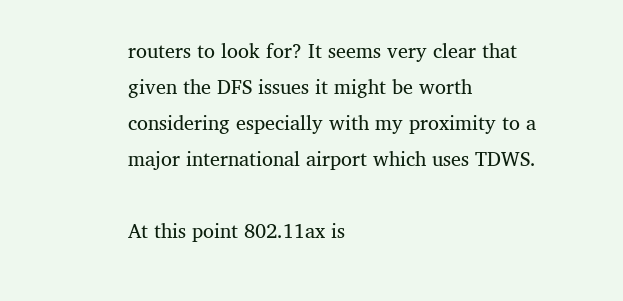routers to look for? It seems very clear that given the DFS issues it might be worth considering especially with my proximity to a major international airport which uses TDWS.

At this point 802.11ax is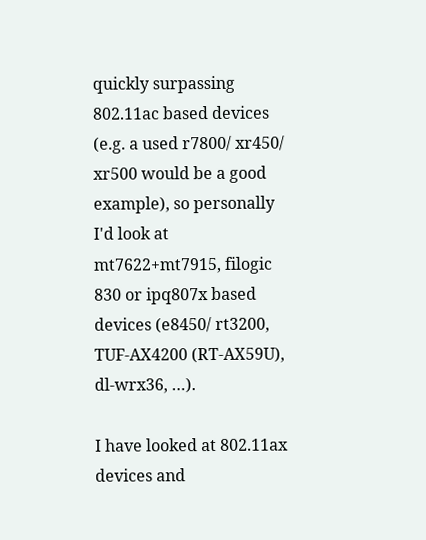quickly surpassing 802.11ac based devices (e.g. a used r7800/ xr450/ xr500 would be a good example), so personally I'd look at mt7622+mt7915, filogic 830 or ipq807x based devices (e8450/ rt3200, TUF-AX4200 (RT-AX59U), dl-wrx36, …).

I have looked at 802.11ax devices and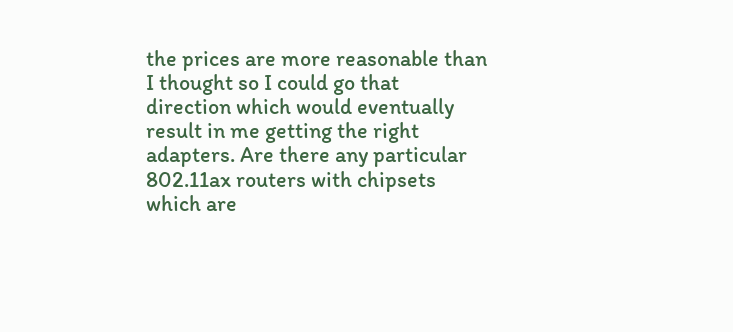the prices are more reasonable than I thought so I could go that direction which would eventually result in me getting the right adapters. Are there any particular 802.11ax routers with chipsets which are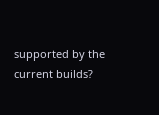supported by the current builds?